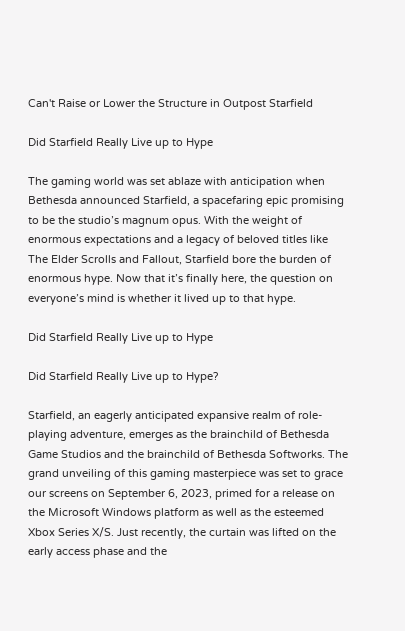Can't Raise or Lower the Structure in Outpost Starfield

Did Starfield Really Live up to Hype

The gaming world was set ablaze with anticipation when Bethesda announced Starfield, a spacefaring epic promising to be the studio’s magnum opus. With the weight of enormous expectations and a legacy of beloved titles like The Elder Scrolls and Fallout, Starfield bore the burden of enormous hype. Now that it’s finally here, the question on everyone’s mind is whether it lived up to that hype.

Did Starfield Really Live up to Hype

Did Starfield Really Live up to Hype?

Starfield, an eagerly anticipated expansive realm of role-playing adventure, emerges as the brainchild of Bethesda Game Studios and the brainchild of Bethesda Softworks. The grand unveiling of this gaming masterpiece was set to grace our screens on September 6, 2023, primed for a release on the Microsoft Windows platform as well as the esteemed Xbox Series X/S. Just recently, the curtain was lifted on the early access phase and the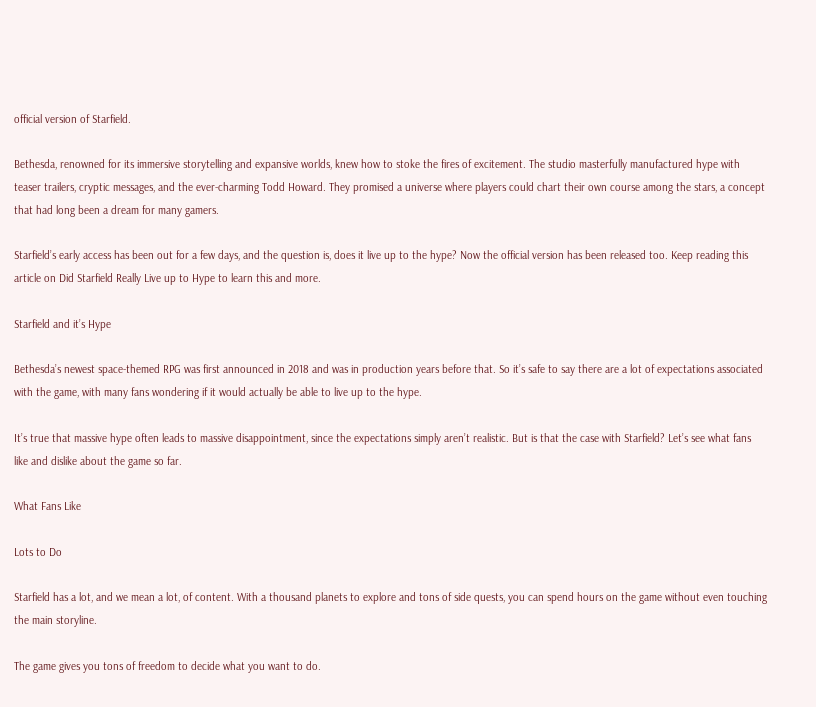official version of Starfield.

Bethesda, renowned for its immersive storytelling and expansive worlds, knew how to stoke the fires of excitement. The studio masterfully manufactured hype with teaser trailers, cryptic messages, and the ever-charming Todd Howard. They promised a universe where players could chart their own course among the stars, a concept that had long been a dream for many gamers.

Starfield’s early access has been out for a few days, and the question is, does it live up to the hype? Now the official version has been released too. Keep reading this article on Did Starfield Really Live up to Hype to learn this and more.

Starfield and it’s Hype

Bethesda’s newest space-themed RPG was first announced in 2018 and was in production years before that. So it’s safe to say there are a lot of expectations associated with the game, with many fans wondering if it would actually be able to live up to the hype.

It’s true that massive hype often leads to massive disappointment, since the expectations simply aren’t realistic. But is that the case with Starfield? Let’s see what fans like and dislike about the game so far.

What Fans Like

Lots to Do

Starfield has a lot, and we mean a lot, of content. With a thousand planets to explore and tons of side quests, you can spend hours on the game without even touching the main storyline.

The game gives you tons of freedom to decide what you want to do.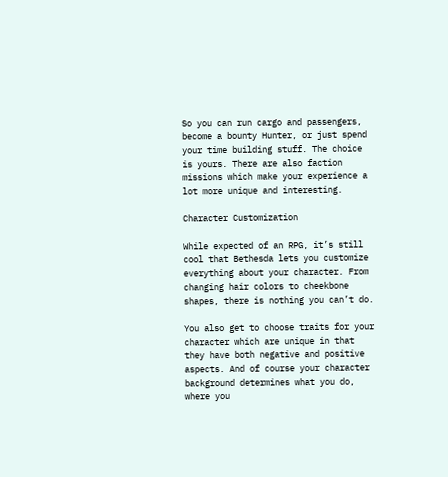So you can run cargo and passengers, become a bounty Hunter, or just spend your time building stuff. The choice is yours. There are also faction missions which make your experience a lot more unique and interesting.

Character Customization

While expected of an RPG, it’s still cool that Bethesda lets you customize everything about your character. From changing hair colors to cheekbone shapes, there is nothing you can’t do.

You also get to choose traits for your character which are unique in that they have both negative and positive aspects. And of course your character background determines what you do, where you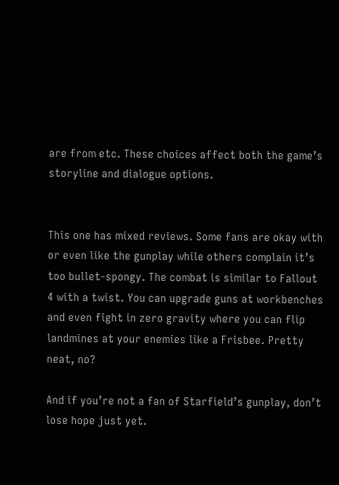are from etc. These choices affect both the game’s storyline and dialogue options.


This one has mixed reviews. Some fans are okay with or even like the gunplay while others complain it’s too bullet-spongy. The combat is similar to Fallout 4 with a twist. You can upgrade guns at workbenches and even fight in zero gravity where you can flip landmines at your enemies like a Frisbee. Pretty neat, no?

And if you’re not a fan of Starfield’s gunplay, don’t lose hope just yet.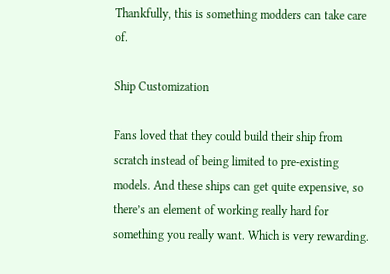Thankfully, this is something modders can take care of.

Ship Customization

Fans loved that they could build their ship from scratch instead of being limited to pre-existing models. And these ships can get quite expensive, so there’s an element of working really hard for something you really want. Which is very rewarding.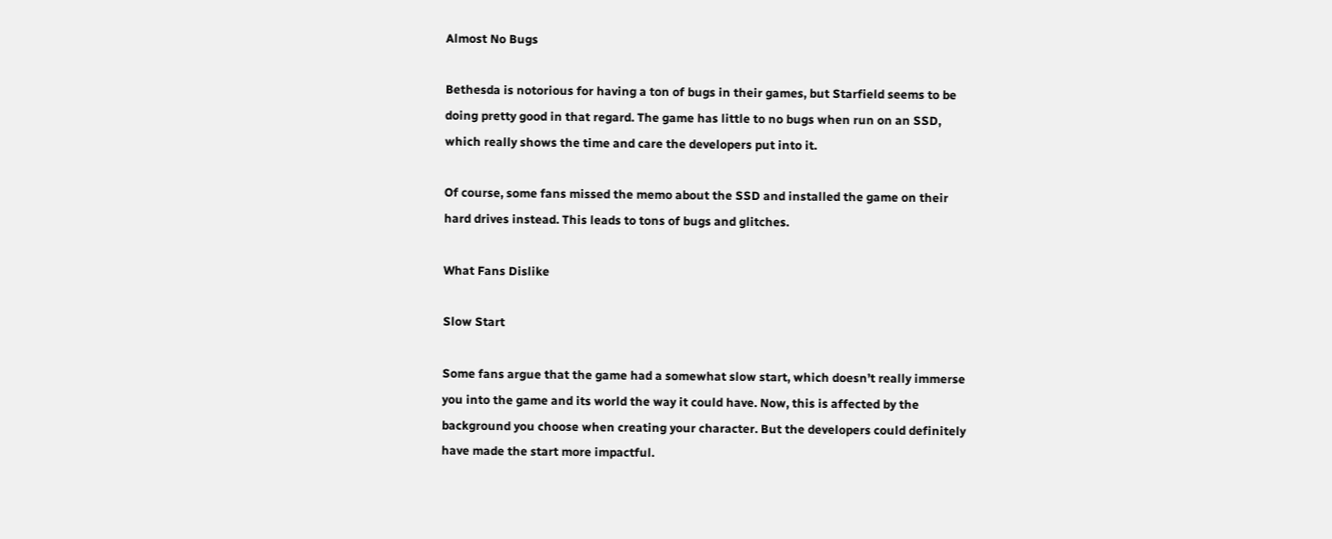Almost No Bugs

Bethesda is notorious for having a ton of bugs in their games, but Starfield seems to be doing pretty good in that regard. The game has little to no bugs when run on an SSD, which really shows the time and care the developers put into it.

Of course, some fans missed the memo about the SSD and installed the game on their hard drives instead. This leads to tons of bugs and glitches.

What Fans Dislike

Slow Start

Some fans argue that the game had a somewhat slow start, which doesn’t really immerse you into the game and its world the way it could have. Now, this is affected by the background you choose when creating your character. But the developers could definitely have made the start more impactful.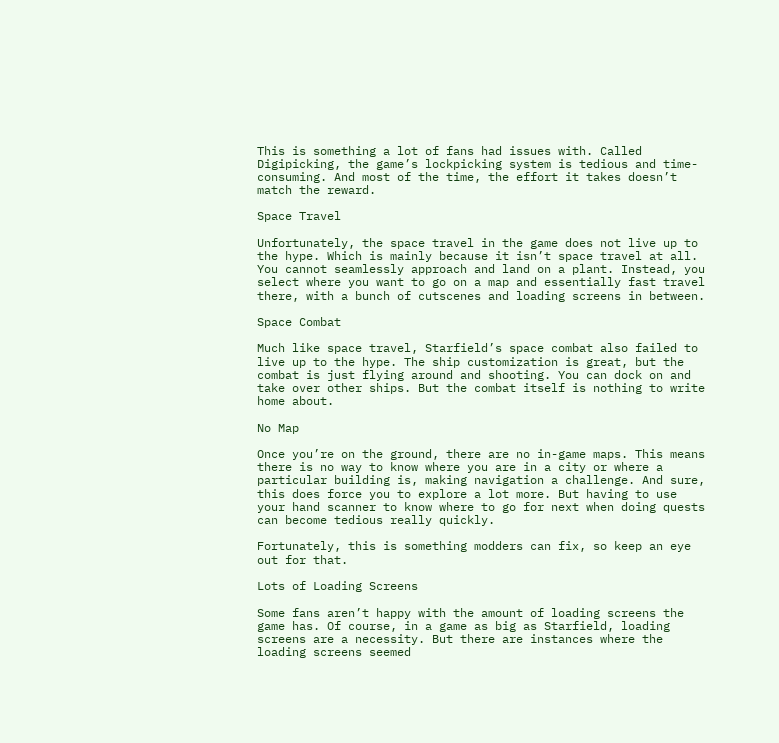This is something a lot of fans had issues with. Called Digipicking, the game’s lockpicking system is tedious and time-consuming. And most of the time, the effort it takes doesn’t match the reward.

Space Travel

Unfortunately, the space travel in the game does not live up to the hype. Which is mainly because it isn’t space travel at all. You cannot seamlessly approach and land on a plant. Instead, you select where you want to go on a map and essentially fast travel there, with a bunch of cutscenes and loading screens in between.

Space Combat

Much like space travel, Starfield’s space combat also failed to live up to the hype. The ship customization is great, but the combat is just flying around and shooting. You can dock on and take over other ships. But the combat itself is nothing to write home about.

No Map

Once you’re on the ground, there are no in-game maps. This means there is no way to know where you are in a city or where a particular building is, making navigation a challenge. And sure, this does force you to explore a lot more. But having to use your hand scanner to know where to go for next when doing quests can become tedious really quickly.

Fortunately, this is something modders can fix, so keep an eye out for that.

Lots of Loading Screens

Some fans aren’t happy with the amount of loading screens the game has. Of course, in a game as big as Starfield, loading screens are a necessity. But there are instances where the loading screens seemed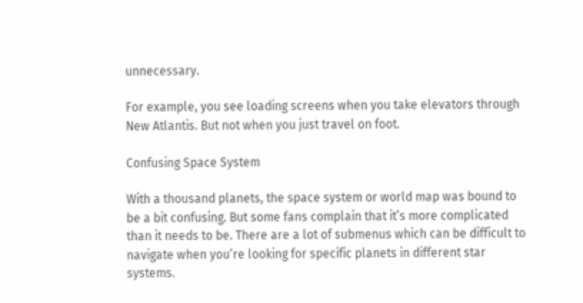unnecessary.

For example, you see loading screens when you take elevators through New Atlantis. But not when you just travel on foot.

Confusing Space System

With a thousand planets, the space system or world map was bound to be a bit confusing. But some fans complain that it’s more complicated than it needs to be. There are a lot of submenus which can be difficult to navigate when you’re looking for specific planets in different star systems.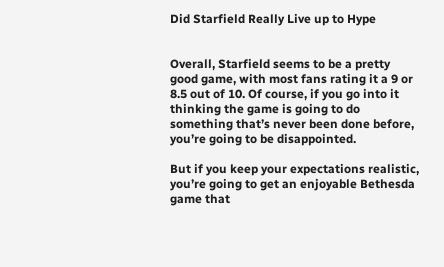Did Starfield Really Live up to Hype


Overall, Starfield seems to be a pretty good game, with most fans rating it a 9 or 8.5 out of 10. Of course, if you go into it thinking the game is going to do something that’s never been done before, you’re going to be disappointed.

But if you keep your expectations realistic, you’re going to get an enjoyable Bethesda game that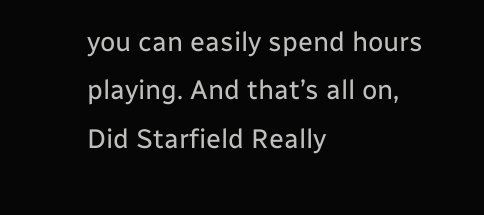you can easily spend hours playing. And that’s all on, Did Starfield Really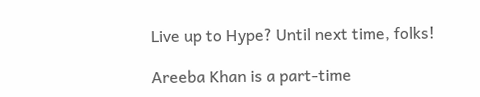Live up to Hype? Until next time, folks!

Areeba Khan is a part-time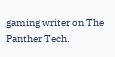gaming writer on The Panther Tech.